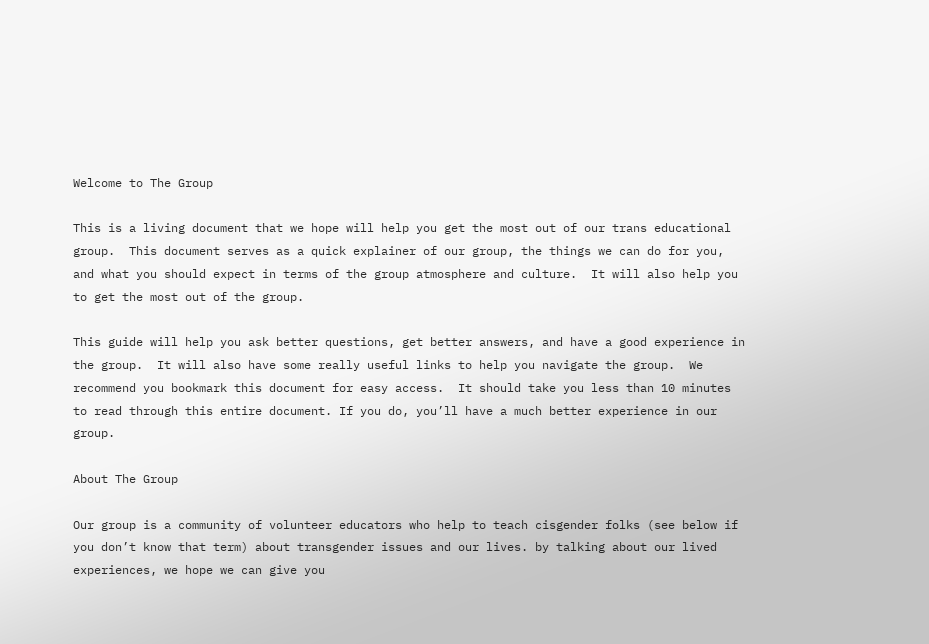Welcome to The Group

This is a living document that we hope will help you get the most out of our trans educational group.  This document serves as a quick explainer of our group, the things we can do for you, and what you should expect in terms of the group atmosphere and culture.  It will also help you to get the most out of the group.

This guide will help you ask better questions, get better answers, and have a good experience in the group.  It will also have some really useful links to help you navigate the group.  We recommend you bookmark this document for easy access.  It should take you less than 10 minutes to read through this entire document. If you do, you’ll have a much better experience in our group.

About The Group

Our group is a community of volunteer educators who help to teach cisgender folks (see below if you don’t know that term) about transgender issues and our lives. by talking about our lived experiences, we hope we can give you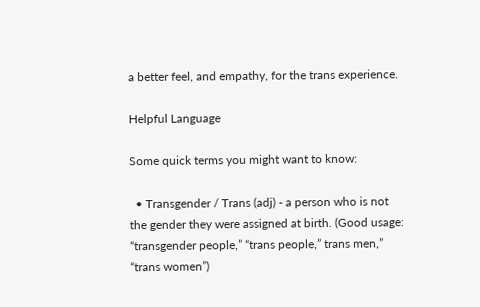a better feel, and empathy, for the trans experience.

Helpful Language

Some quick terms you might want to know:

  • Transgender / Trans (adj) - a person who is not the gender they were assigned at birth. (Good usage: “transgender people,” “trans people,” trans men,” “trans women”)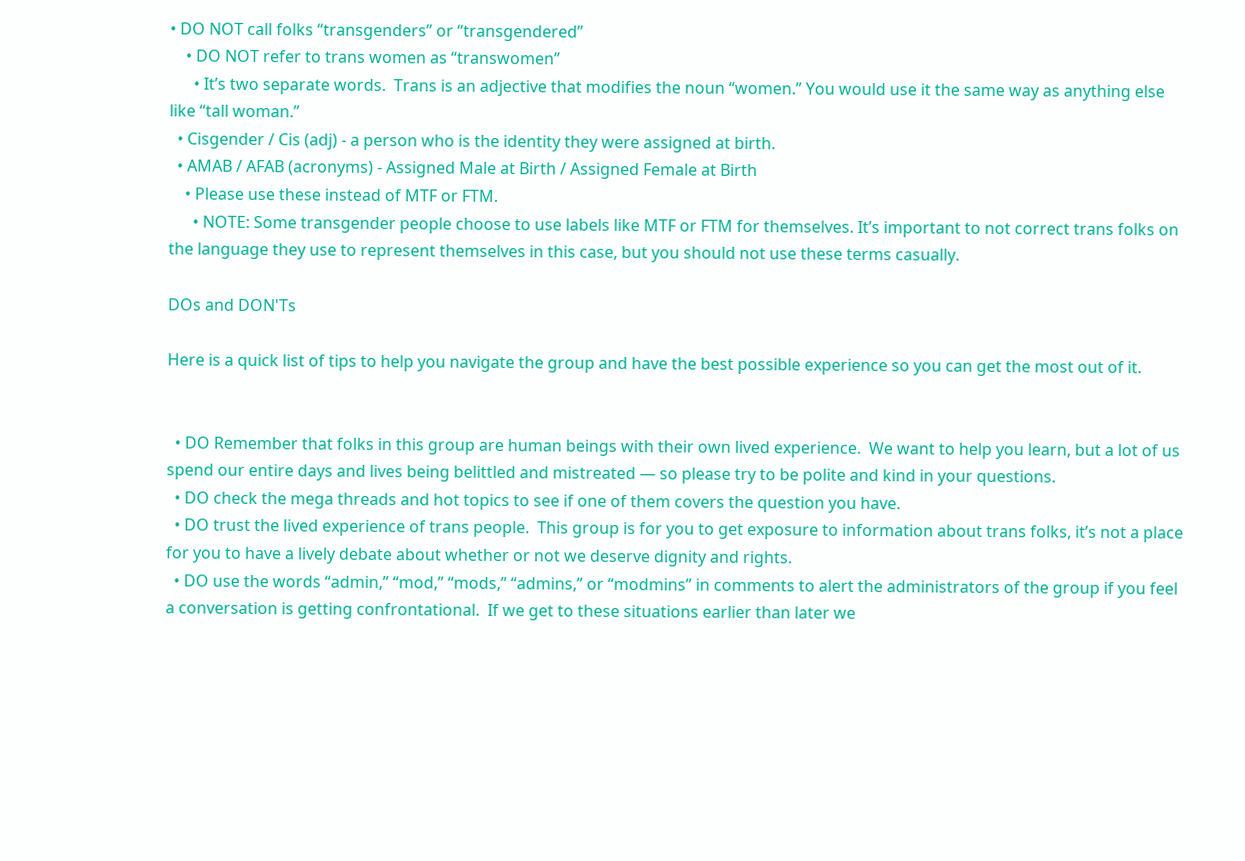• DO NOT call folks “transgenders” or “transgendered”
    • DO NOT refer to trans women as “transwomen”
      • It’s two separate words.  Trans is an adjective that modifies the noun “women.” You would use it the same way as anything else like “tall woman.”
  • Cisgender / Cis (adj) - a person who is the identity they were assigned at birth.
  • AMAB / AFAB (acronyms) - Assigned Male at Birth / Assigned Female at Birth
    • Please use these instead of MTF or FTM.
      • NOTE: Some transgender people choose to use labels like MTF or FTM for themselves. It’s important to not correct trans folks on the language they use to represent themselves in this case, but you should not use these terms casually.

DOs and DON'Ts

Here is a quick list of tips to help you navigate the group and have the best possible experience so you can get the most out of it.


  • DO Remember that folks in this group are human beings with their own lived experience.  We want to help you learn, but a lot of us spend our entire days and lives being belittled and mistreated — so please try to be polite and kind in your questions.
  • DO check the mega threads and hot topics to see if one of them covers the question you have.
  • DO trust the lived experience of trans people.  This group is for you to get exposure to information about trans folks, it’s not a place for you to have a lively debate about whether or not we deserve dignity and rights.
  • DO use the words “admin,” “mod,” “mods,” “admins,” or “modmins” in comments to alert the administrators of the group if you feel a conversation is getting confrontational.  If we get to these situations earlier than later we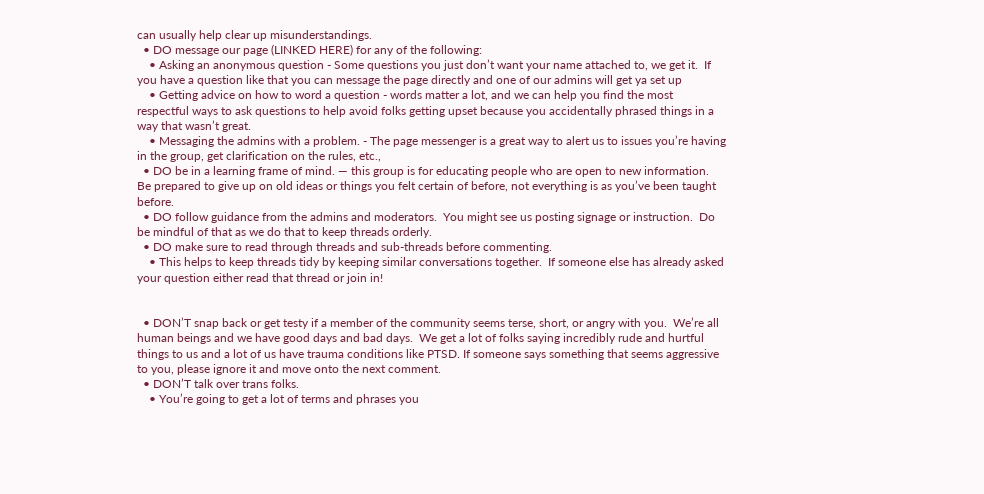can usually help clear up misunderstandings.
  • DO message our page (LINKED HERE) for any of the following:
    • Asking an anonymous question - Some questions you just don’t want your name attached to, we get it.  If you have a question like that you can message the page directly and one of our admins will get ya set up
    • Getting advice on how to word a question - words matter a lot, and we can help you find the most respectful ways to ask questions to help avoid folks getting upset because you accidentally phrased things in a way that wasn’t great.
    • Messaging the admins with a problem. - The page messenger is a great way to alert us to issues you’re having in the group, get clarification on the rules, etc.,
  • DO be in a learning frame of mind. — this group is for educating people who are open to new information.  Be prepared to give up on old ideas or things you felt certain of before, not everything is as you’ve been taught before.
  • DO follow guidance from the admins and moderators.  You might see us posting signage or instruction.  Do be mindful of that as we do that to keep threads orderly.
  • DO make sure to read through threads and sub-threads before commenting.
    • This helps to keep threads tidy by keeping similar conversations together.  If someone else has already asked your question either read that thread or join in!


  • DON’T snap back or get testy if a member of the community seems terse, short, or angry with you.  We’re all human beings and we have good days and bad days.  We get a lot of folks saying incredibly rude and hurtful things to us and a lot of us have trauma conditions like PTSD. If someone says something that seems aggressive to you, please ignore it and move onto the next comment.
  • DON’T talk over trans folks.
    • You’re going to get a lot of terms and phrases you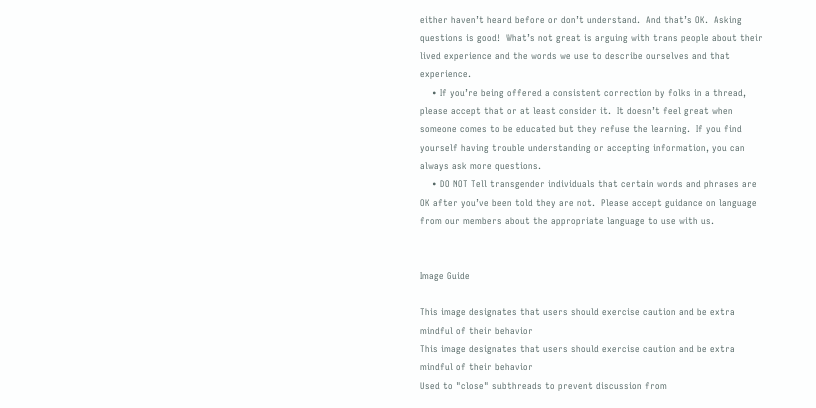either haven’t heard before or don’t understand.  And that’s OK.  Asking questions is good!  What’s not great is arguing with trans people about their lived experience and the words we use to describe ourselves and that experience.
    • If you’re being offered a consistent correction by folks in a thread, please accept that or at least consider it.  It doesn’t feel great when someone comes to be educated but they refuse the learning.  If you find yourself having trouble understanding or accepting information, you can always ask more questions.
    • DO NOT Tell transgender individuals that certain words and phrases are OK after you’ve been told they are not.  Please accept guidance on language from our members about the appropriate language to use with us.


Image Guide

This image designates that users should exercise caution and be extra mindful of their behavior
This image designates that users should exercise caution and be extra mindful of their behavior
Used to "close" subthreads to prevent discussion from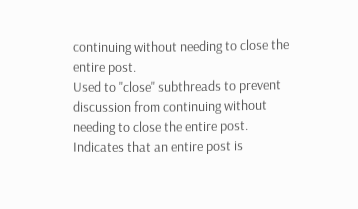continuing without needing to close the entire post.
Used to "close" subthreads to prevent discussion from continuing without needing to close the entire post.
Indicates that an entire post is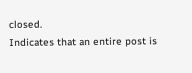closed.
Indicates that an entire post is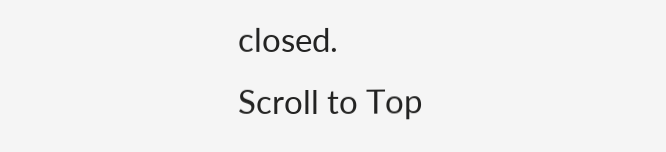closed.
Scroll to Top